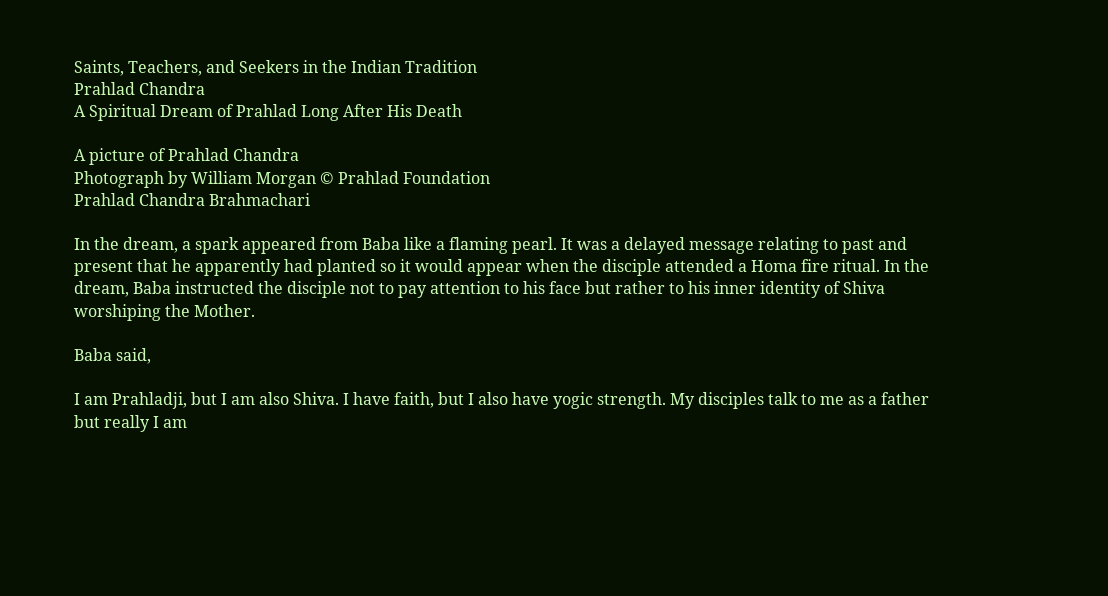Saints, Teachers, and Seekers in the Indian Tradition
Prahlad Chandra
A Spiritual Dream of Prahlad Long After His Death

A picture of Prahlad Chandra
Photograph by William Morgan © Prahlad Foundation
Prahlad Chandra Brahmachari

In the dream, a spark appeared from Baba like a flaming pearl. It was a delayed message relating to past and present that he apparently had planted so it would appear when the disciple attended a Homa fire ritual. In the dream, Baba instructed the disciple not to pay attention to his face but rather to his inner identity of Shiva worshiping the Mother.

Baba said,

I am Prahladji, but I am also Shiva. I have faith, but I also have yogic strength. My disciples talk to me as a father but really I am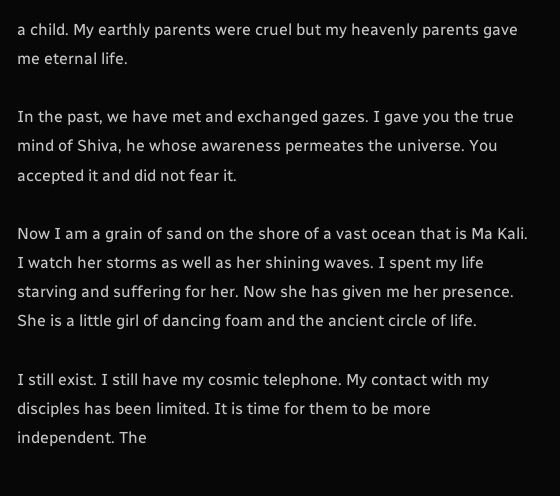a child. My earthly parents were cruel but my heavenly parents gave me eternal life.

In the past, we have met and exchanged gazes. I gave you the true mind of Shiva, he whose awareness permeates the universe. You accepted it and did not fear it.

Now I am a grain of sand on the shore of a vast ocean that is Ma Kali. I watch her storms as well as her shining waves. I spent my life starving and suffering for her. Now she has given me her presence. She is a little girl of dancing foam and the ancient circle of life.

I still exist. I still have my cosmic telephone. My contact with my disciples has been limited. It is time for them to be more independent. The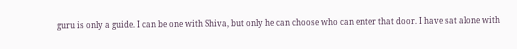guru is only a guide. I can be one with Shiva, but only he can choose who can enter that door. I have sat alone with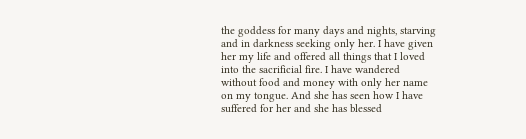the goddess for many days and nights, starving and in darkness seeking only her. I have given her my life and offered all things that I loved into the sacrificial fire. I have wandered without food and money with only her name on my tongue. And she has seen how I have suffered for her and she has blessed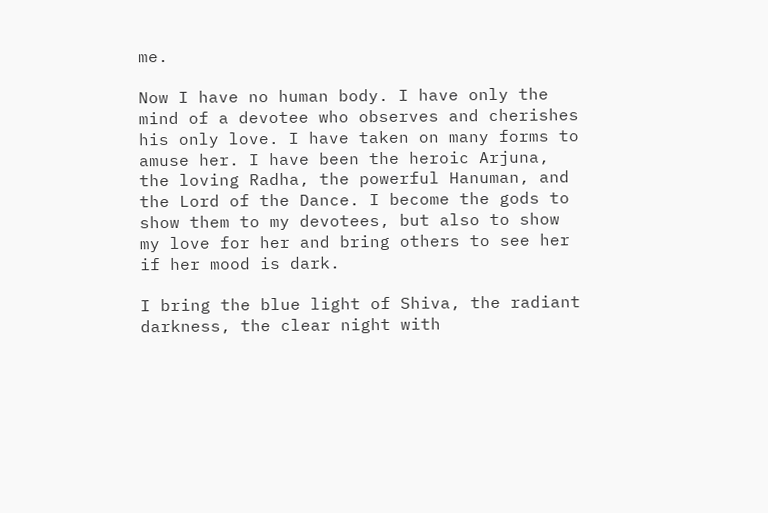me.

Now I have no human body. I have only the mind of a devotee who observes and cherishes his only love. I have taken on many forms to amuse her. I have been the heroic Arjuna, the loving Radha, the powerful Hanuman, and the Lord of the Dance. I become the gods to show them to my devotees, but also to show my love for her and bring others to see her if her mood is dark.

I bring the blue light of Shiva, the radiant darkness, the clear night with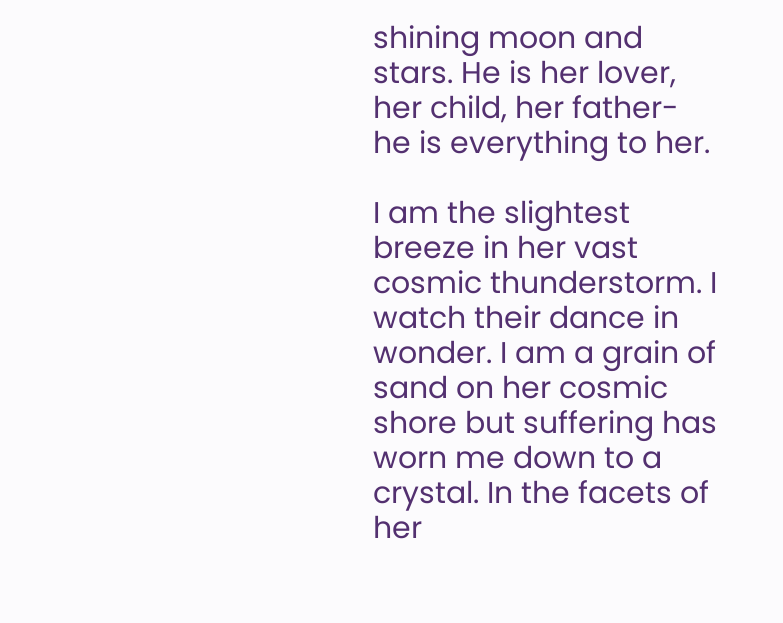shining moon and stars. He is her lover, her child, her father- he is everything to her.

I am the slightest breeze in her vast cosmic thunderstorm. I watch their dance in wonder. I am a grain of sand on her cosmic shore but suffering has worn me down to a crystal. In the facets of her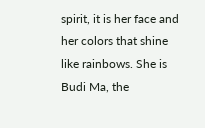spirit, it is her face and her colors that shine like rainbows. She is Budi Ma, the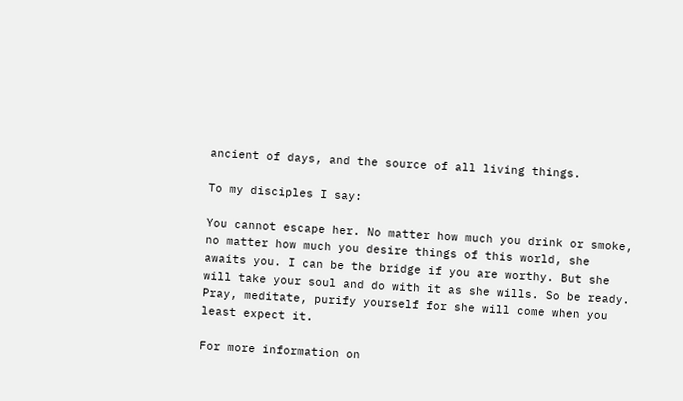ancient of days, and the source of all living things.

To my disciples I say:

You cannot escape her. No matter how much you drink or smoke, no matter how much you desire things of this world, she awaits you. I can be the bridge if you are worthy. But she will take your soul and do with it as she wills. So be ready. Pray, meditate, purify yourself for she will come when you least expect it.

For more information on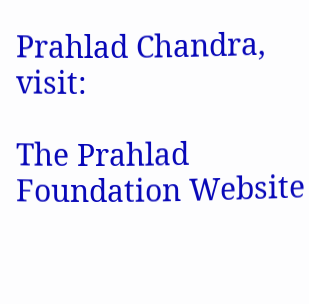Prahlad Chandra, visit:

The Prahlad Foundation Website